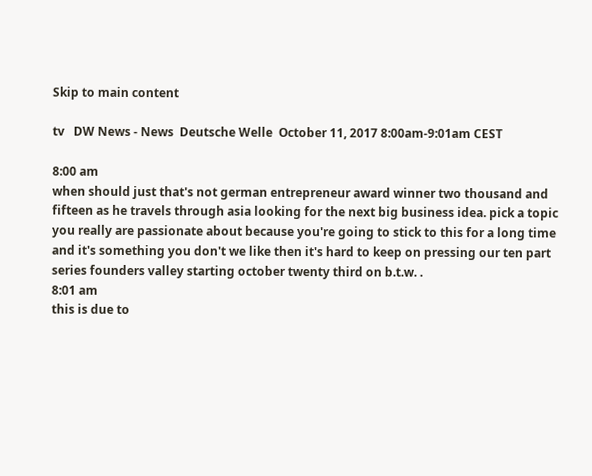Skip to main content

tv   DW News - News  Deutsche Welle  October 11, 2017 8:00am-9:01am CEST

8:00 am
when should just that's not german entrepreneur award winner two thousand and fifteen as he travels through asia looking for the next big business idea. pick a topic you really are passionate about because you're going to stick to this for a long time and it's something you don't we like then it's hard to keep on pressing our ten part series founders valley starting october twenty third on b.t.w. .
8:01 am
this is due to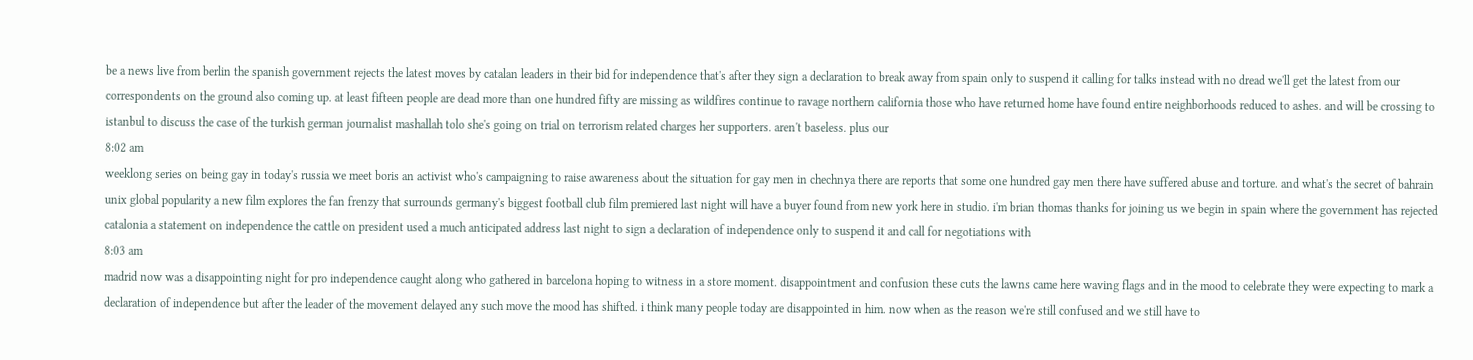be a news live from berlin the spanish government rejects the latest moves by catalan leaders in their bid for independence that's after they sign a declaration to break away from spain only to suspend it calling for talks instead with no dread we'll get the latest from our correspondents on the ground also coming up. at least fifteen people are dead more than one hundred fifty are missing as wildfires continue to ravage northern california those who have returned home have found entire neighborhoods reduced to ashes. and will be crossing to istanbul to discuss the case of the turkish german journalist mashallah tolo she's going on trial on terrorism related charges her supporters. aren't baseless. plus our
8:02 am
weeklong series on being gay in today's russia we meet boris an activist who's campaigning to raise awareness about the situation for gay men in chechnya there are reports that some one hundred gay men there have suffered abuse and torture. and what's the secret of bahrain unix global popularity a new film explores the fan frenzy that surrounds germany's biggest football club film premiered last night will have a buyer found from new york here in studio. i'm brian thomas thanks for joining us we begin in spain where the government has rejected catalonia a statement on independence the cattle on president used a much anticipated address last night to sign a declaration of independence only to suspend it and call for negotiations with
8:03 am
madrid now was a disappointing night for pro independence caught along who gathered in barcelona hoping to witness in a store moment. disappointment and confusion these cuts the lawns came here waving flags and in the mood to celebrate they were expecting to mark a declaration of independence but after the leader of the movement delayed any such move the mood has shifted. i think many people today are disappointed in him. now when as the reason we're still confused and we still have to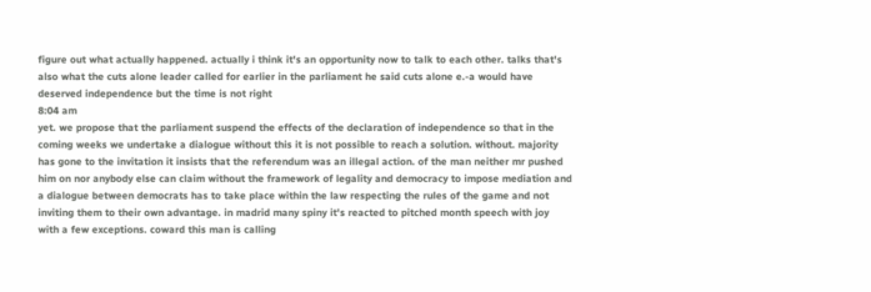figure out what actually happened. actually i think it's an opportunity now to talk to each other. talks that's also what the cuts alone leader called for earlier in the parliament he said cuts alone e.-a would have deserved independence but the time is not right
8:04 am
yet. we propose that the parliament suspend the effects of the declaration of independence so that in the coming weeks we undertake a dialogue without this it is not possible to reach a solution. without. majority has gone to the invitation it insists that the referendum was an illegal action. of the man neither mr pushed him on nor anybody else can claim without the framework of legality and democracy to impose mediation and a dialogue between democrats has to take place within the law respecting the rules of the game and not inviting them to their own advantage. in madrid many spiny it's reacted to pitched month speech with joy with a few exceptions. coward this man is calling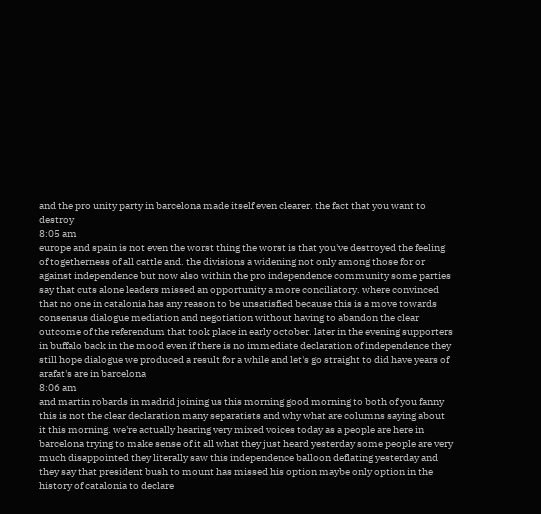and the pro unity party in barcelona made itself even clearer. the fact that you want to destroy
8:05 am
europe and spain is not even the worst thing the worst is that you've destroyed the feeling of togetherness of all cattle and. the divisions a widening not only among those for or against independence but now also within the pro independence community some parties say that cuts alone leaders missed an opportunity a more conciliatory. where convinced that no one in catalonia has any reason to be unsatisfied because this is a move towards consensus dialogue mediation and negotiation without having to abandon the clear outcome of the referendum that took place in early october. later in the evening supporters in buffalo back in the mood even if there is no immediate declaration of independence they still hope dialogue we produced a result for a while and let's go straight to did have years of arafat's are in barcelona
8:06 am
and martin robards in madrid joining us this morning good morning to both of you fanny this is not the clear declaration many separatists and why what are columns saying about it this morning. we're actually hearing very mixed voices today as a people are here in barcelona trying to make sense of it all what they just heard yesterday some people are very much disappointed they literally saw this independence balloon deflating yesterday and they say that president bush to mount has missed his option maybe only option in the history of catalonia to declare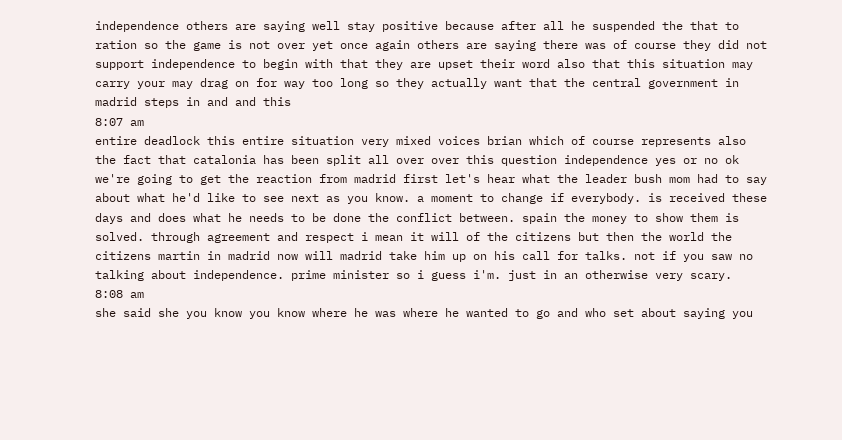independence others are saying well stay positive because after all he suspended the that to ration so the game is not over yet once again others are saying there was of course they did not support independence to begin with that they are upset their word also that this situation may carry your may drag on for way too long so they actually want that the central government in madrid steps in and and this
8:07 am
entire deadlock this entire situation very mixed voices brian which of course represents also the fact that catalonia has been split all over over this question independence yes or no ok we're going to get the reaction from madrid first let's hear what the leader bush mom had to say about what he'd like to see next as you know. a moment to change if everybody. is received these days and does what he needs to be done the conflict between. spain the money to show them is solved. through agreement and respect i mean it will of the citizens but then the world the citizens martin in madrid now will madrid take him up on his call for talks. not if you saw no talking about independence. prime minister so i guess i'm. just in an otherwise very scary.
8:08 am
she said she you know you know where he was where he wanted to go and who set about saying you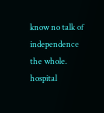know no talk of independence the whole. hospital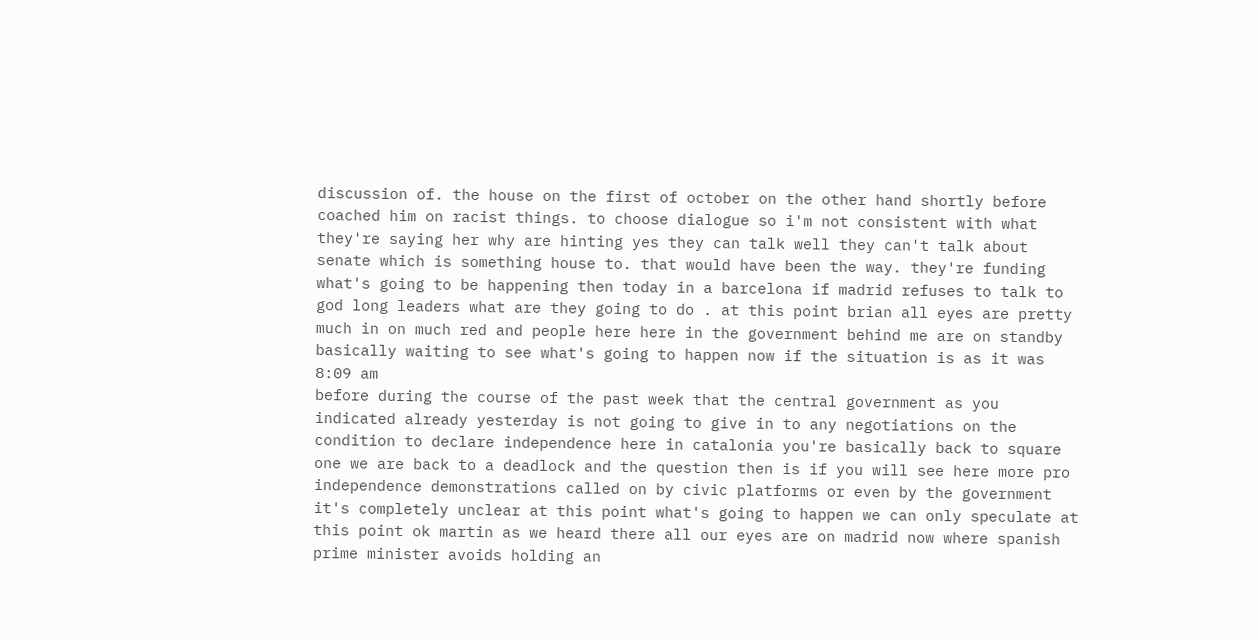discussion of. the house on the first of october on the other hand shortly before coached him on racist things. to choose dialogue so i'm not consistent with what they're saying her why are hinting yes they can talk well they can't talk about senate which is something house to. that would have been the way. they're funding what's going to be happening then today in a barcelona if madrid refuses to talk to god long leaders what are they going to do . at this point brian all eyes are pretty much in on much red and people here here in the government behind me are on standby basically waiting to see what's going to happen now if the situation is as it was
8:09 am
before during the course of the past week that the central government as you indicated already yesterday is not going to give in to any negotiations on the condition to declare independence here in catalonia you're basically back to square one we are back to a deadlock and the question then is if you will see here more pro independence demonstrations called on by civic platforms or even by the government it's completely unclear at this point what's going to happen we can only speculate at this point ok martin as we heard there all our eyes are on madrid now where spanish prime minister avoids holding an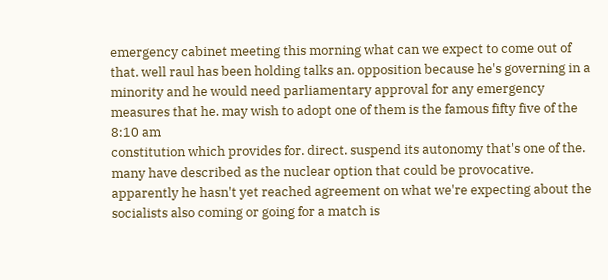emergency cabinet meeting this morning what can we expect to come out of that. well raul has been holding talks an. opposition because he's governing in a minority and he would need parliamentary approval for any emergency measures that he. may wish to adopt one of them is the famous fifty five of the
8:10 am
constitution which provides for. direct. suspend its autonomy that's one of the. many have described as the nuclear option that could be provocative. apparently he hasn't yet reached agreement on what we're expecting about the socialists also coming or going for a match is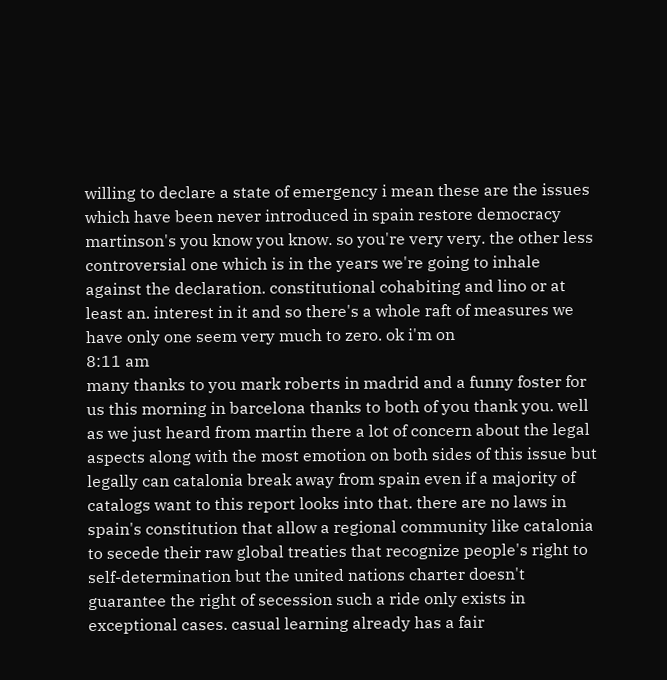willing to declare a state of emergency i mean these are the issues which have been never introduced in spain restore democracy martinson's you know you know. so you're very very. the other less controversial one which is in the years we're going to inhale against the declaration. constitutional cohabiting and lino or at least an. interest in it and so there's a whole raft of measures we have only one seem very much to zero. ok i'm on
8:11 am
many thanks to you mark roberts in madrid and a funny foster for us this morning in barcelona thanks to both of you thank you. well as we just heard from martin there a lot of concern about the legal aspects along with the most emotion on both sides of this issue but legally can catalonia break away from spain even if a majority of catalogs want to this report looks into that. there are no laws in spain's constitution that allow a regional community like catalonia to secede their raw global treaties that recognize people's right to self-determination but the united nations charter doesn't guarantee the right of secession such a ride only exists in exceptional cases. casual learning already has a fair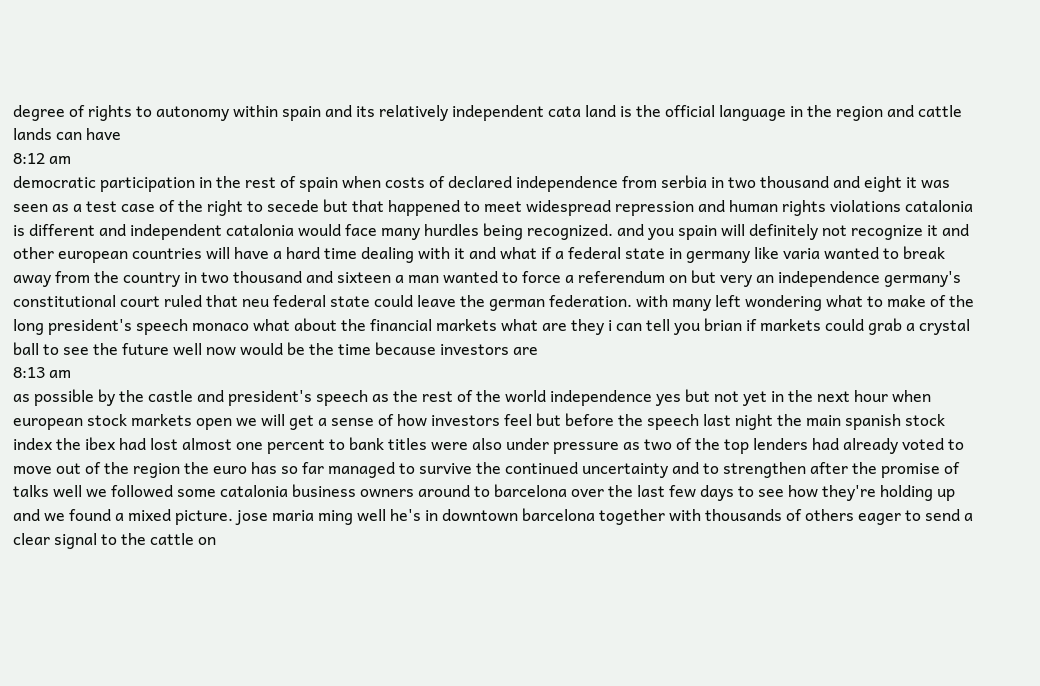degree of rights to autonomy within spain and its relatively independent cata land is the official language in the region and cattle lands can have
8:12 am
democratic participation in the rest of spain when costs of declared independence from serbia in two thousand and eight it was seen as a test case of the right to secede but that happened to meet widespread repression and human rights violations catalonia is different and independent catalonia would face many hurdles being recognized. and you spain will definitely not recognize it and other european countries will have a hard time dealing with it and what if a federal state in germany like varia wanted to break away from the country in two thousand and sixteen a man wanted to force a referendum on but very an independence germany's constitutional court ruled that neu federal state could leave the german federation. with many left wondering what to make of the long president's speech monaco what about the financial markets what are they i can tell you brian if markets could grab a crystal ball to see the future well now would be the time because investors are
8:13 am
as possible by the castle and president's speech as the rest of the world independence yes but not yet in the next hour when european stock markets open we will get a sense of how investors feel but before the speech last night the main spanish stock index the ibex had lost almost one percent to bank titles were also under pressure as two of the top lenders had already voted to move out of the region the euro has so far managed to survive the continued uncertainty and to strengthen after the promise of talks well we followed some catalonia business owners around to barcelona over the last few days to see how they're holding up and we found a mixed picture. jose maria ming well he's in downtown barcelona together with thousands of others eager to send a clear signal to the cattle on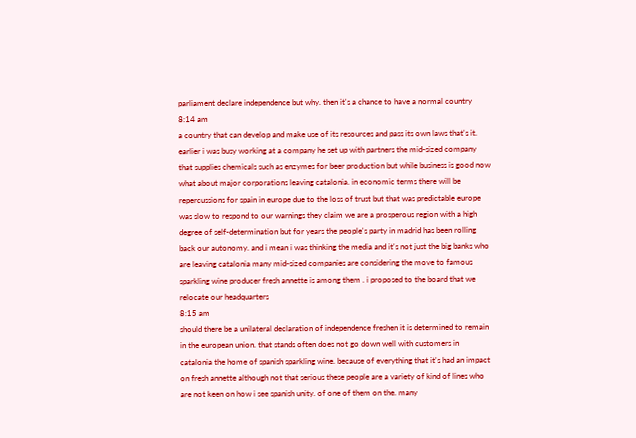parliament declare independence but why. then it's a chance to have a normal country
8:14 am
a country that can develop and make use of its resources and pass its own laws that's it. earlier i was busy working at a company he set up with partners the mid-sized company that supplies chemicals such as enzymes for beer production but while business is good now what about major corporations leaving catalonia. in economic terms there will be repercussions for spain in europe due to the loss of trust but that was predictable europe was slow to respond to our warnings they claim we are a prosperous region with a high degree of self-determination but for years the people's party in madrid has been rolling back our autonomy. and i mean i was thinking the media and it's not just the big banks who are leaving catalonia many mid-sized companies are considering the move to famous sparkling wine producer fresh annette is among them . i proposed to the board that we relocate our headquarters
8:15 am
should there be a unilateral declaration of independence freshen it is determined to remain in the european union. that stands often does not go down well with customers in catalonia the home of spanish sparkling wine. because of everything that it's had an impact on fresh annette although not that serious these people are a variety of kind of lines who are not keen on how i see spanish unity. of one of them on the. many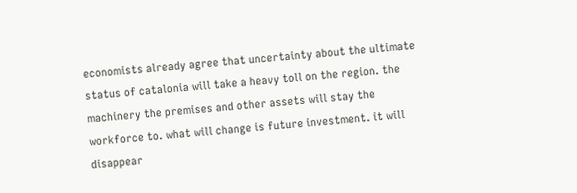economists already agree that uncertainty about the ultimate status of catalonia will take a heavy toll on the region. the machinery the premises and other assets will stay the workforce to. what will change is future investment. it will disappear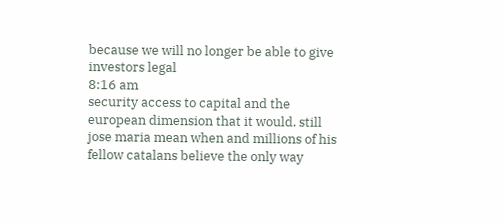because we will no longer be able to give investors legal
8:16 am
security access to capital and the european dimension that it would. still jose maria mean when and millions of his fellow catalans believe the only way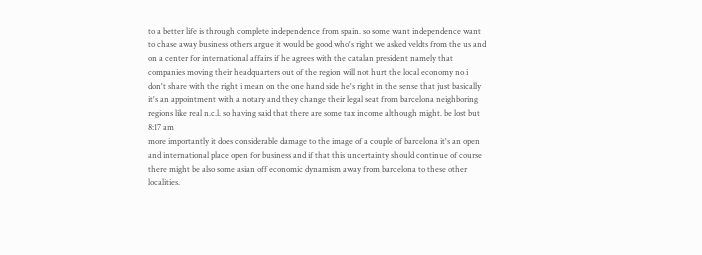to a better life is through complete independence from spain. so some want independence want to chase away business others argue it would be good who's right we asked veldts from the us and on a center for international affairs if he agrees with the catalan president namely that companies moving their headquarters out of the region will not hurt the local economy no i don't share with the right i mean on the one hand side he's right in the sense that just basically it's an appointment with a notary and they change their legal seat from barcelona neighboring regions like real n.c.l. so having said that there are some tax income although might. be lost but
8:17 am
more importantly it does considerable damage to the image of a couple of barcelona it's an open and international place open for business and if that this uncertainty should continue of course there might be also some asian off economic dynamism away from barcelona to these other localities.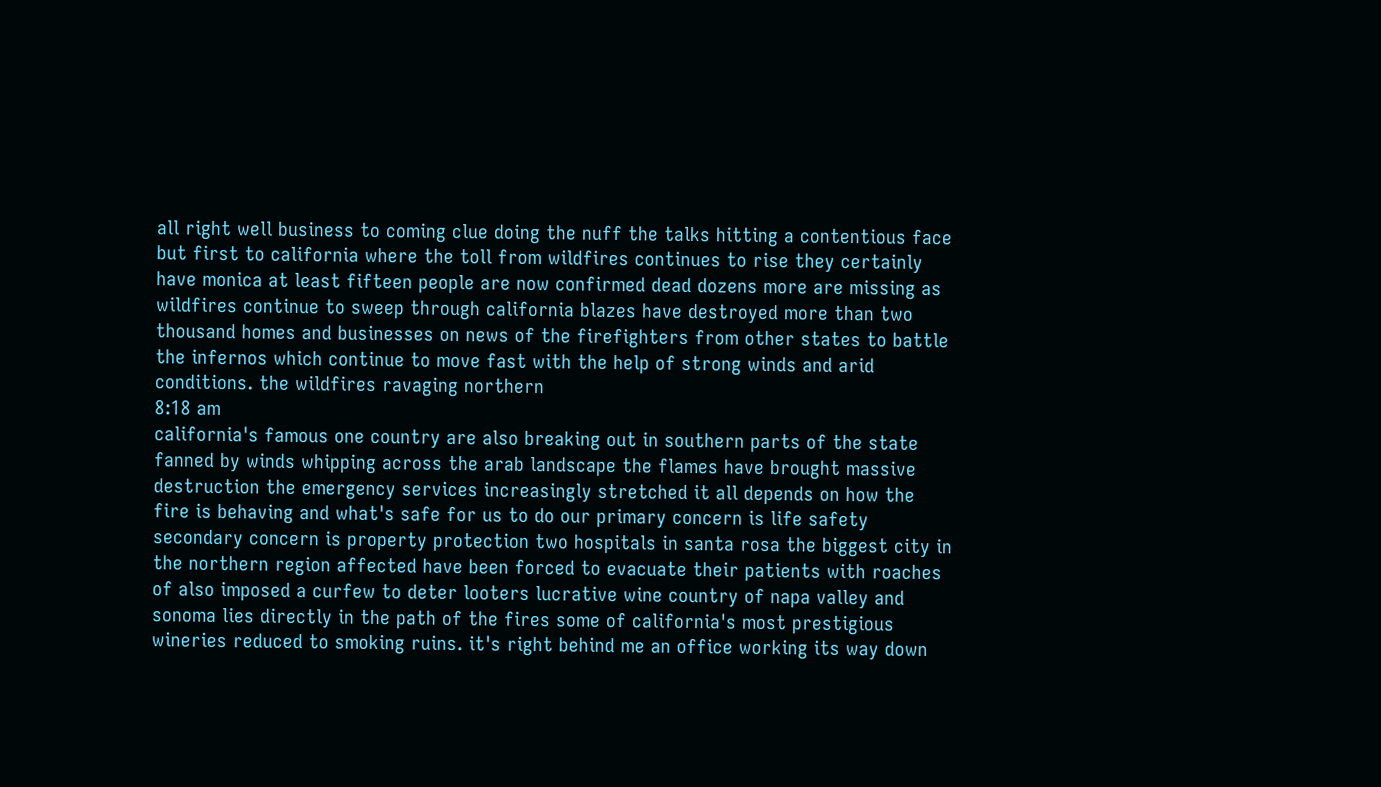all right well business to coming clue doing the nuff the talks hitting a contentious face but first to california where the toll from wildfires continues to rise they certainly have monica at least fifteen people are now confirmed dead dozens more are missing as wildfires continue to sweep through california blazes have destroyed more than two thousand homes and businesses on news of the firefighters from other states to battle the infernos which continue to move fast with the help of strong winds and arid conditions. the wildfires ravaging northern
8:18 am
california's famous one country are also breaking out in southern parts of the state fanned by winds whipping across the arab landscape the flames have brought massive destruction the emergency services increasingly stretched it all depends on how the fire is behaving and what's safe for us to do our primary concern is life safety secondary concern is property protection two hospitals in santa rosa the biggest city in the northern region affected have been forced to evacuate their patients with roaches of also imposed a curfew to deter looters lucrative wine country of napa valley and sonoma lies directly in the path of the fires some of california's most prestigious wineries reduced to smoking ruins. it's right behind me an office working its way down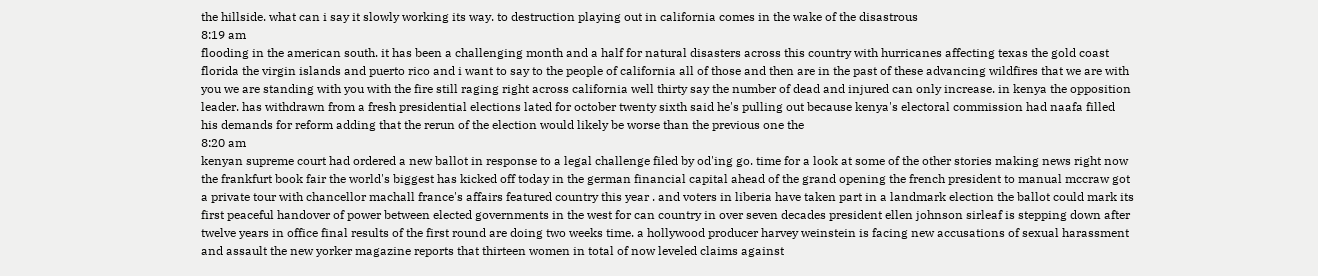the hillside. what can i say it slowly working its way. to destruction playing out in california comes in the wake of the disastrous
8:19 am
flooding in the american south. it has been a challenging month and a half for natural disasters across this country with hurricanes affecting texas the gold coast florida the virgin islands and puerto rico and i want to say to the people of california all of those and then are in the past of these advancing wildfires that we are with you we are standing with you with the fire still raging right across california well thirty say the number of dead and injured can only increase. in kenya the opposition leader. has withdrawn from a fresh presidential elections lated for october twenty sixth said he's pulling out because kenya's electoral commission had naafa filled his demands for reform adding that the rerun of the election would likely be worse than the previous one the
8:20 am
kenyan supreme court had ordered a new ballot in response to a legal challenge filed by od'ing go. time for a look at some of the other stories making news right now the frankfurt book fair the world's biggest has kicked off today in the german financial capital ahead of the grand opening the french president to manual mccraw got a private tour with chancellor machall france's affairs featured country this year . and voters in liberia have taken part in a landmark election the ballot could mark its first peaceful handover of power between elected governments in the west for can country in over seven decades president ellen johnson sirleaf is stepping down after twelve years in office final results of the first round are doing two weeks time. a hollywood producer harvey weinstein is facing new accusations of sexual harassment and assault the new yorker magazine reports that thirteen women in total of now leveled claims against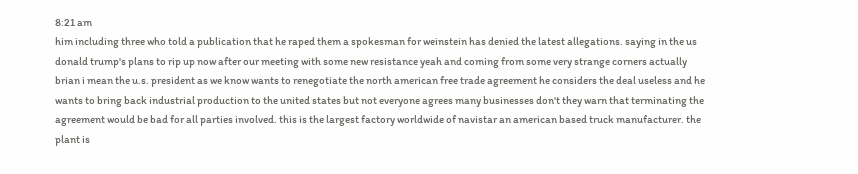8:21 am
him including three who told a publication that he raped them a spokesman for weinstein has denied the latest allegations. saying in the us donald trump's plans to rip up now after our meeting with some new resistance yeah and coming from some very strange corners actually brian i mean the u.s. president as we know wants to renegotiate the north american free trade agreement he considers the deal useless and he wants to bring back industrial production to the united states but not everyone agrees many businesses don't they warn that terminating the agreement would be bad for all parties involved. this is the largest factory worldwide of navistar an american based truck manufacturer. the plant is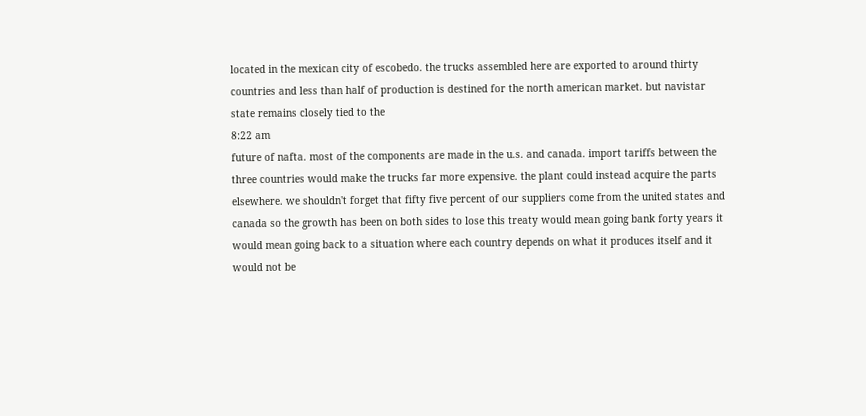located in the mexican city of escobedo. the trucks assembled here are exported to around thirty countries and less than half of production is destined for the north american market. but navistar state remains closely tied to the
8:22 am
future of nafta. most of the components are made in the u.s. and canada. import tariffs between the three countries would make the trucks far more expensive. the plant could instead acquire the parts elsewhere. we shouldn't forget that fifty five percent of our suppliers come from the united states and canada so the growth has been on both sides to lose this treaty would mean going bank forty years it would mean going back to a situation where each country depends on what it produces itself and it would not be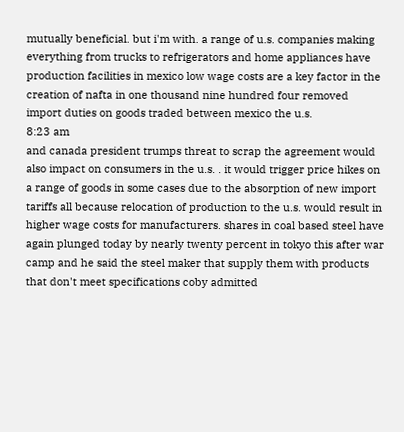mutually beneficial. but i'm with. a range of u.s. companies making everything from trucks to refrigerators and home appliances have production facilities in mexico low wage costs are a key factor in the creation of nafta in one thousand nine hundred four removed import duties on goods traded between mexico the u.s.
8:23 am
and canada president trumps threat to scrap the agreement would also impact on consumers in the u.s. . it would trigger price hikes on a range of goods in some cases due to the absorption of new import tariffs all because relocation of production to the u.s. would result in higher wage costs for manufacturers. shares in coal based steel have again plunged today by nearly twenty percent in tokyo this after war camp and he said the steel maker that supply them with products that don't meet specifications coby admitted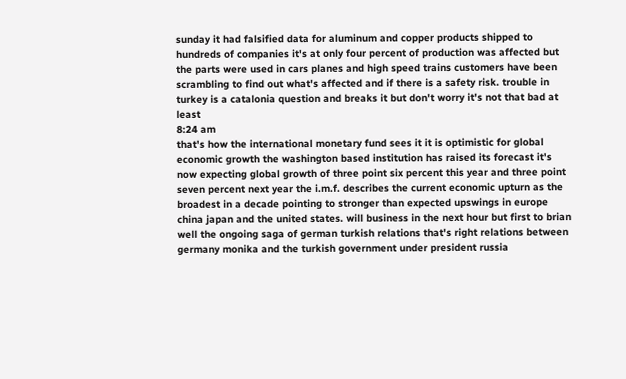sunday it had falsified data for aluminum and copper products shipped to hundreds of companies it's at only four percent of production was affected but the parts were used in cars planes and high speed trains customers have been scrambling to find out what's affected and if there is a safety risk. trouble in turkey is a catalonia question and breaks it but don't worry it's not that bad at least
8:24 am
that's how the international monetary fund sees it it is optimistic for global economic growth the washington based institution has raised its forecast it's now expecting global growth of three point six percent this year and three point seven percent next year the i.m.f. describes the current economic upturn as the broadest in a decade pointing to stronger than expected upswings in europe china japan and the united states. will business in the next hour but first to brian well the ongoing saga of german turkish relations that's right relations between germany monika and the turkish government under president russia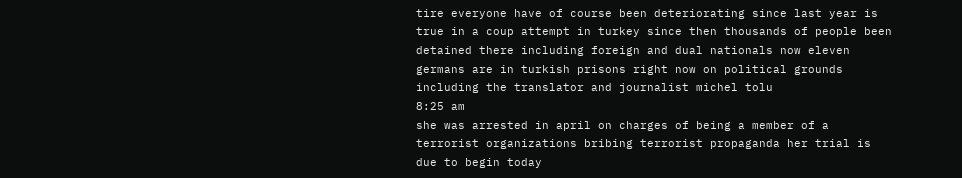tire everyone have of course been deteriorating since last year is true in a coup attempt in turkey since then thousands of people been detained there including foreign and dual nationals now eleven germans are in turkish prisons right now on political grounds including the translator and journalist michel tolu
8:25 am
she was arrested in april on charges of being a member of a terrorist organizations bribing terrorist propaganda her trial is due to begin today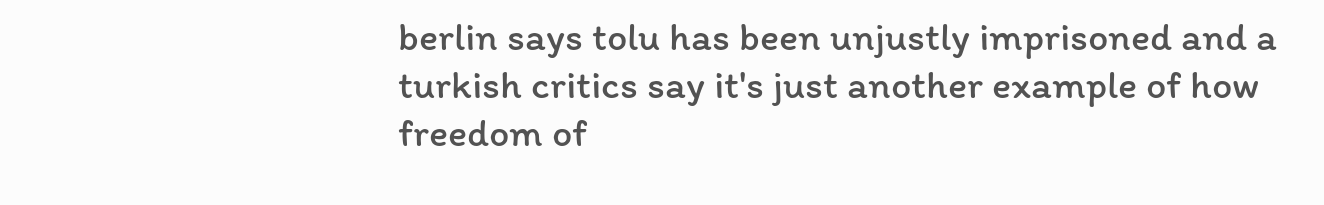berlin says tolu has been unjustly imprisoned and a turkish critics say it's just another example of how freedom of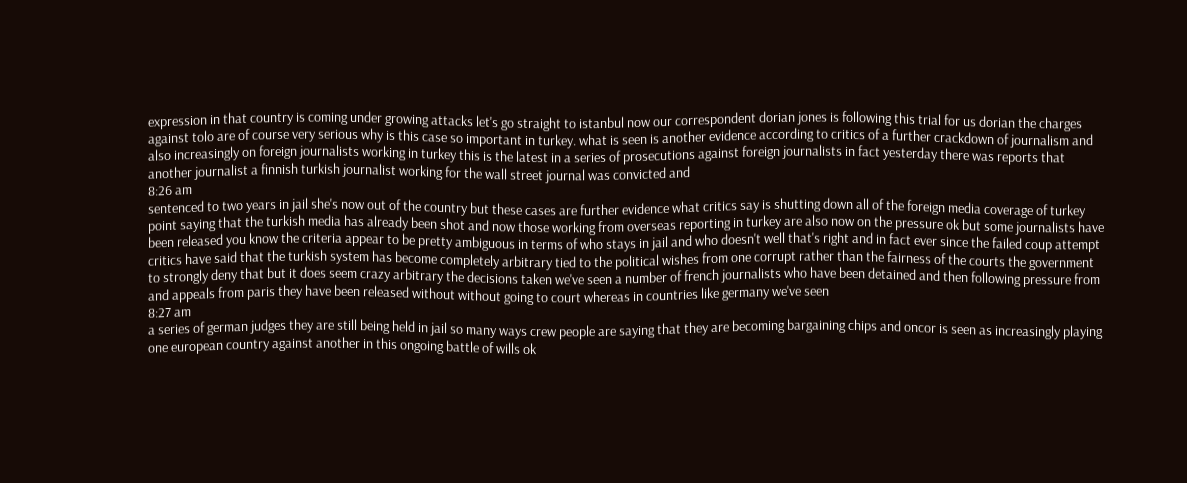expression in that country is coming under growing attacks let's go straight to istanbul now our correspondent dorian jones is following this trial for us dorian the charges against tolo are of course very serious why is this case so important in turkey. what is seen is another evidence according to critics of a further crackdown of journalism and also increasingly on foreign journalists working in turkey this is the latest in a series of prosecutions against foreign journalists in fact yesterday there was reports that another journalist a finnish turkish journalist working for the wall street journal was convicted and
8:26 am
sentenced to two years in jail she's now out of the country but these cases are further evidence what critics say is shutting down all of the foreign media coverage of turkey point saying that the turkish media has already been shot and now those working from overseas reporting in turkey are also now on the pressure ok but some journalists have been released you know the criteria appear to be pretty ambiguous in terms of who stays in jail and who doesn't well that's right and in fact ever since the failed coup attempt critics have said that the turkish system has become completely arbitrary tied to the political wishes from one corrupt rather than the fairness of the courts the government to strongly deny that but it does seem crazy arbitrary the decisions taken we've seen a number of french journalists who have been detained and then following pressure from and appeals from paris they have been released without without going to court whereas in countries like germany we've seen
8:27 am
a series of german judges they are still being held in jail so many ways crew people are saying that they are becoming bargaining chips and oncor is seen as increasingly playing one european country against another in this ongoing battle of wills ok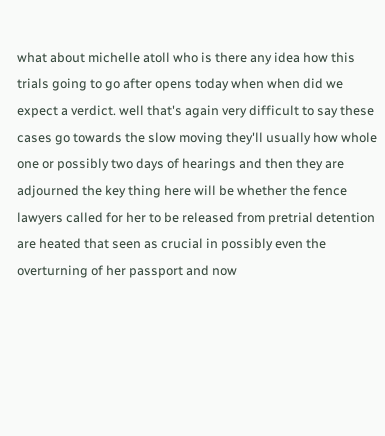what about michelle atoll who is there any idea how this trials going to go after opens today when when did we expect a verdict. well that's again very difficult to say these cases go towards the slow moving they'll usually how whole one or possibly two days of hearings and then they are adjourned the key thing here will be whether the fence lawyers called for her to be released from pretrial detention are heated that seen as crucial in possibly even the overturning of her passport and now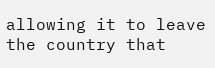allowing it to leave the country that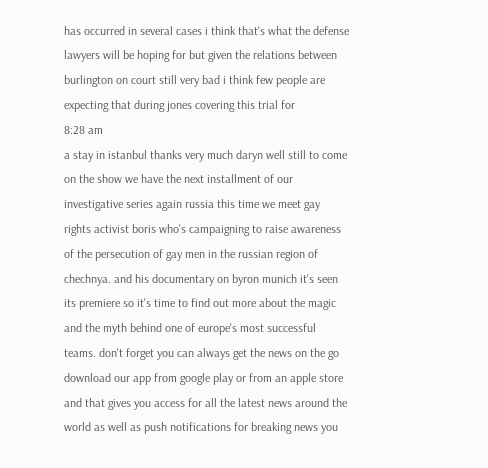has occurred in several cases i think that's what the defense lawyers will be hoping for but given the relations between burlington on court still very bad i think few people are expecting that during jones covering this trial for
8:28 am
a stay in istanbul thanks very much daryn well still to come on the show we have the next installment of our investigative series again russia this time we meet gay rights activist boris who's campaigning to raise awareness of the persecution of gay men in the russian region of chechnya. and his documentary on byron munich it's seen its premiere so it's time to find out more about the magic and the myth behind one of europe's most successful teams. don't forget you can always get the news on the go download our app from google play or from an apple store and that gives you access for all the latest news around the world as well as push notifications for breaking news you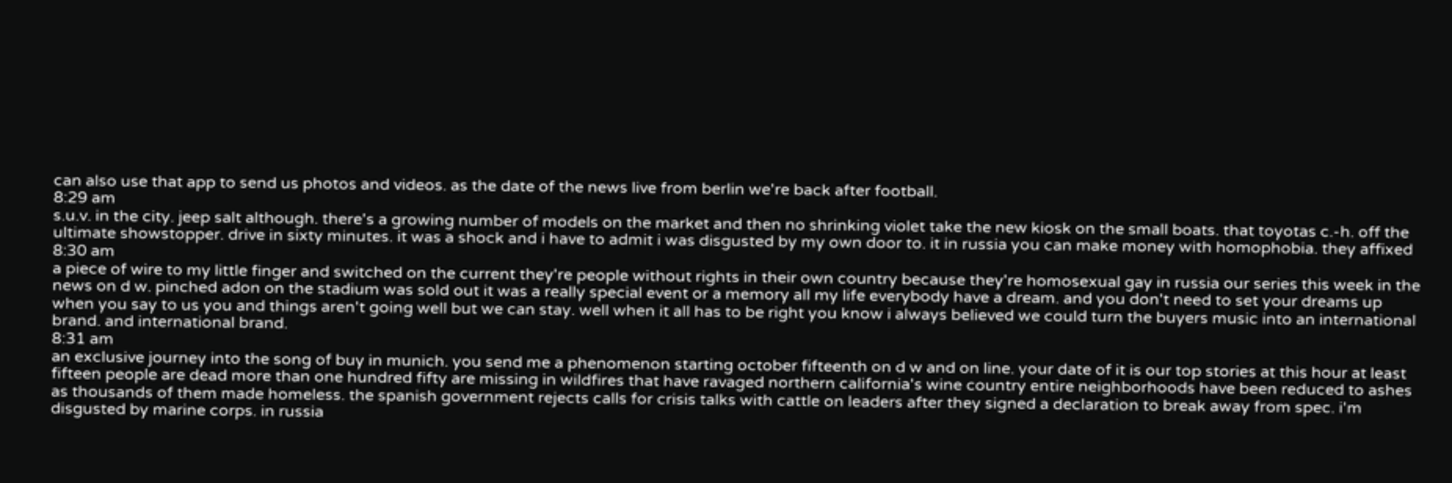can also use that app to send us photos and videos. as the date of the news live from berlin we're back after football.
8:29 am
s.u.v. in the city. jeep salt although. there's a growing number of models on the market and then no shrinking violet take the new kiosk on the small boats. that toyotas c.-h. off the ultimate showstopper. drive in sixty minutes. it was a shock and i have to admit i was disgusted by my own door to. it in russia you can make money with homophobia. they affixed
8:30 am
a piece of wire to my little finger and switched on the current they're people without rights in their own country because they're homosexual gay in russia our series this week in the news on d w. pinched adon on the stadium was sold out it was a really special event or a memory all my life everybody have a dream. and you don't need to set your dreams up when you say to us you and things aren't going well but we can stay. well when it all has to be right you know i always believed we could turn the buyers music into an international brand. and international brand.
8:31 am
an exclusive journey into the song of buy in munich. you send me a phenomenon starting october fifteenth on d w and on line. your date of it is our top stories at this hour at least fifteen people are dead more than one hundred fifty are missing in wildfires that have ravaged northern california's wine country entire neighborhoods have been reduced to ashes as thousands of them made homeless. the spanish government rejects calls for crisis talks with cattle on leaders after they signed a declaration to break away from spec. i'm disgusted by marine corps. in russia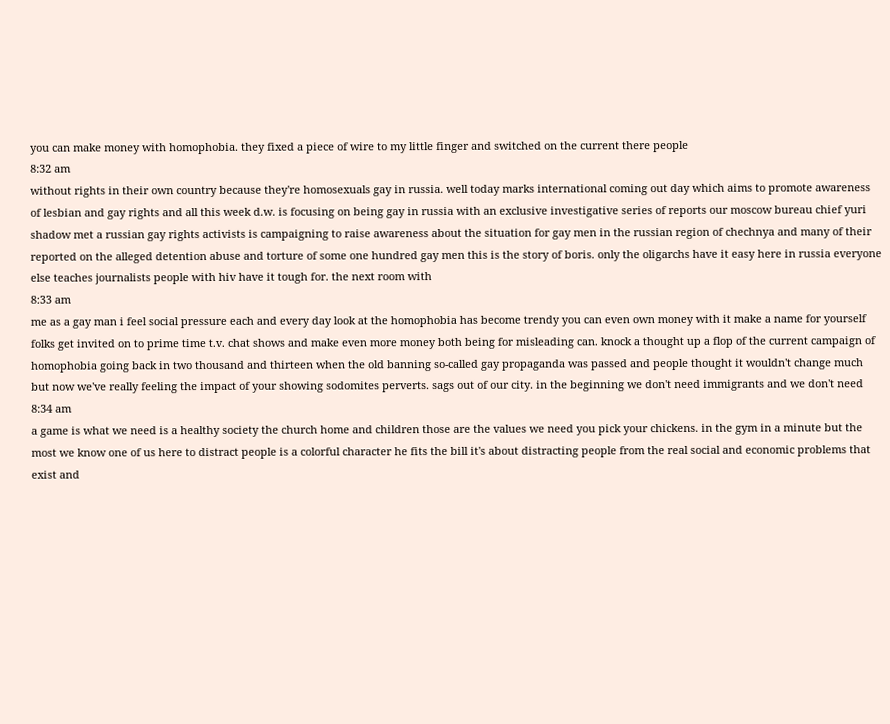you can make money with homophobia. they fixed a piece of wire to my little finger and switched on the current there people
8:32 am
without rights in their own country because they're homosexuals gay in russia. well today marks international coming out day which aims to promote awareness of lesbian and gay rights and all this week d.w. is focusing on being gay in russia with an exclusive investigative series of reports our moscow bureau chief yuri shadow met a russian gay rights activists is campaigning to raise awareness about the situation for gay men in the russian region of chechnya and many of their reported on the alleged detention abuse and torture of some one hundred gay men this is the story of boris. only the oligarchs have it easy here in russia everyone else teaches journalists people with hiv have it tough for. the next room with
8:33 am
me as a gay man i feel social pressure each and every day look at the homophobia has become trendy you can even own money with it make a name for yourself folks get invited on to prime time t.v. chat shows and make even more money both being for misleading can. knock a thought up a flop of the current campaign of homophobia going back in two thousand and thirteen when the old banning so-called gay propaganda was passed and people thought it wouldn't change much but now we've really feeling the impact of your showing sodomites perverts. sags out of our city. in the beginning we don't need immigrants and we don't need
8:34 am
a game is what we need is a healthy society the church home and children those are the values we need you pick your chickens. in the gym in a minute but the most we know one of us here to distract people is a colorful character he fits the bill it's about distracting people from the real social and economic problems that exist and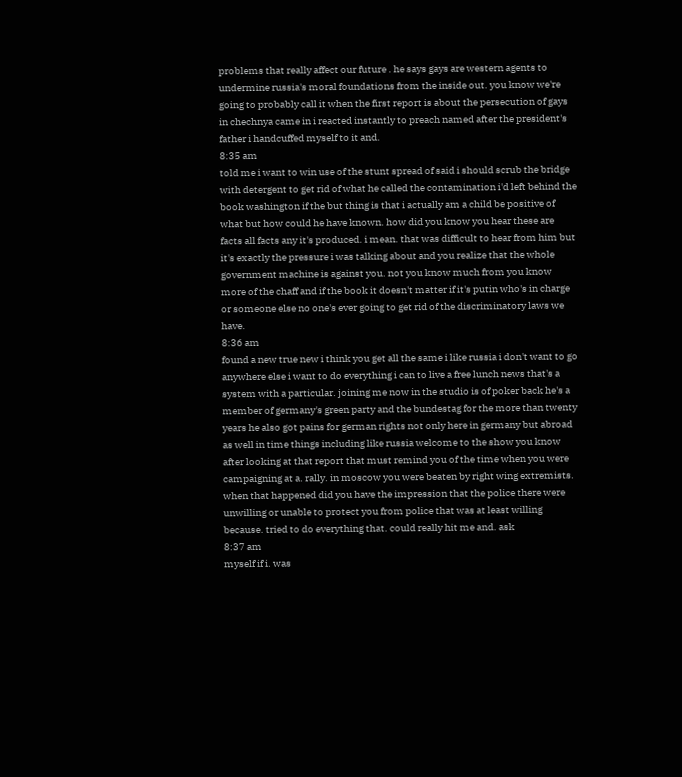problems that really affect our future . he says gays are western agents to undermine russia's moral foundations from the inside out. you know we're going to probably call it when the first report is about the persecution of gays in chechnya came in i reacted instantly to preach named after the president's father i handcuffed myself to it and.
8:35 am
told me i want to win use of the stunt spread of said i should scrub the bridge with detergent to get rid of what he called the contamination i'd left behind the book washington if the but thing is that i actually am a child be positive of what but how could he have known. how did you know you hear these are facts all facts any it's produced. i mean. that was difficult to hear from him but it's exactly the pressure i was talking about and you realize that the whole government machine is against you. not you know much from you know more of the chaff and if the book it doesn't matter if it's putin who's in charge or someone else no one's ever going to get rid of the discriminatory laws we have.
8:36 am
found a new true new i think you get all the same i like russia i don't want to go anywhere else i want to do everything i can to live a free lunch news that's a system with a particular. joining me now in the studio is of poker back he's a member of germany's green party and the bundestag for the more than twenty years he also got pains for german rights not only here in germany but abroad as well in time things including like russia welcome to the show you know after looking at that report that must remind you of the time when you were campaigning at a. rally. in moscow you were beaten by right wing extremists. when that happened did you have the impression that the police there were unwilling or unable to protect you from police that was at least willing because. tried to do everything that. could really hit me and. ask
8:37 am
myself if i. was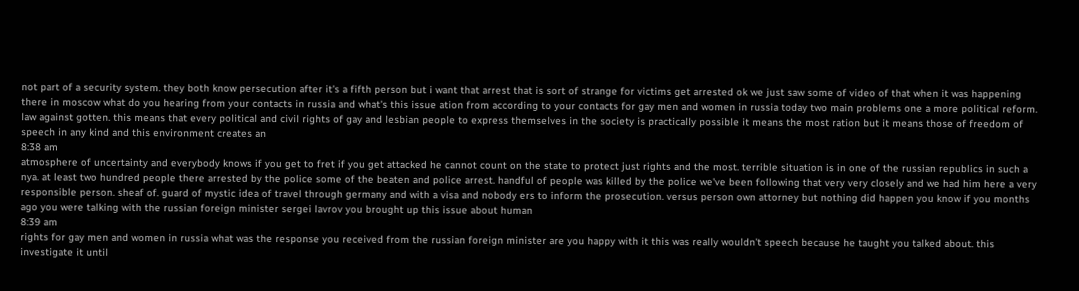not part of a security system. they both know persecution after it's a fifth person but i want that arrest that is sort of strange for victims get arrested ok we just saw some of video of that when it was happening there in moscow what do you hearing from your contacts in russia and what's this issue ation from according to your contacts for gay men and women in russia today two main problems one a more political reform. law against gotten. this means that every political and civil rights of gay and lesbian people to express themselves in the society is practically possible it means the most ration but it means those of freedom of speech in any kind and this environment creates an
8:38 am
atmosphere of uncertainty and everybody knows if you get to fret if you get attacked he cannot count on the state to protect just rights and the most. terrible situation is in one of the russian republics in such a nya. at least two hundred people there arrested by the police some of the beaten and police arrest. handful of people was killed by the police we've been following that very very closely and we had him here a very responsible person. sheaf of. guard of mystic idea of travel through germany and with a visa and nobody ers to inform the prosecution. versus person own attorney but nothing did happen you know if you months ago you were talking with the russian foreign minister sergei lavrov you brought up this issue about human
8:39 am
rights for gay men and women in russia what was the response you received from the russian foreign minister are you happy with it this was really wouldn't speech because he taught you talked about. this investigate it until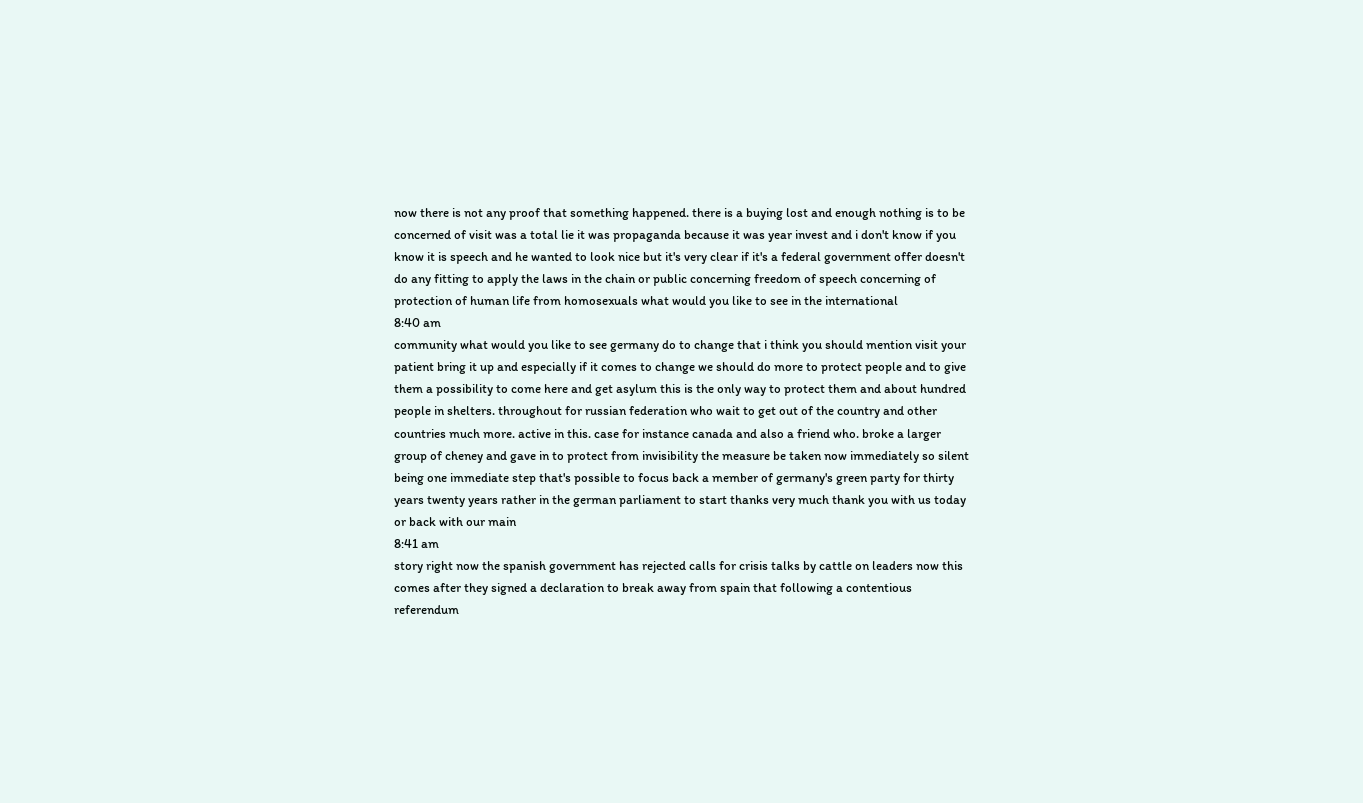now there is not any proof that something happened. there is a buying lost and enough nothing is to be concerned of visit was a total lie it was propaganda because it was year invest and i don't know if you know it is speech and he wanted to look nice but it's very clear if it's a federal government offer doesn't do any fitting to apply the laws in the chain or public concerning freedom of speech concerning of protection of human life from homosexuals what would you like to see in the international
8:40 am
community what would you like to see germany do to change that i think you should mention visit your patient bring it up and especially if it comes to change we should do more to protect people and to give them a possibility to come here and get asylum this is the only way to protect them and about hundred people in shelters. throughout for russian federation who wait to get out of the country and other countries much more. active in this. case for instance canada and also a friend who. broke a larger group of cheney and gave in to protect from invisibility the measure be taken now immediately so silent being one immediate step that's possible to focus back a member of germany's green party for thirty years twenty years rather in the german parliament to start thanks very much thank you with us today or back with our main
8:41 am
story right now the spanish government has rejected calls for crisis talks by cattle on leaders now this comes after they signed a declaration to break away from spain that following a contentious referendum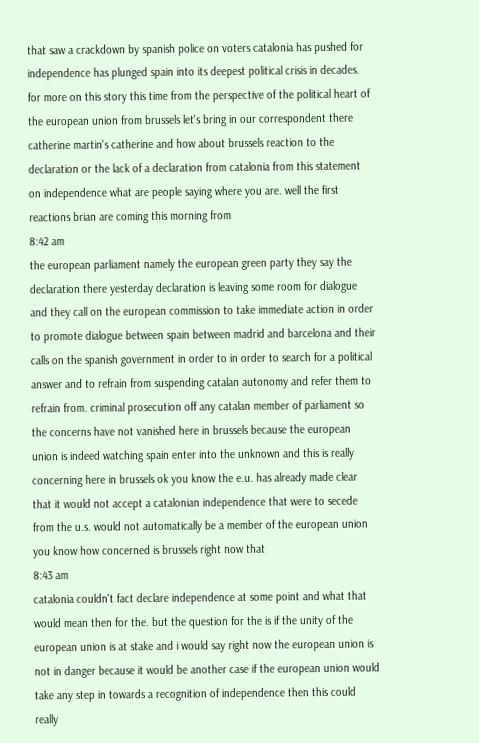that saw a crackdown by spanish police on voters catalonia has pushed for independence has plunged spain into its deepest political crisis in decades. for more on this story this time from the perspective of the political heart of the european union from brussels let's bring in our correspondent there catherine martin's catherine and how about brussels reaction to the declaration or the lack of a declaration from catalonia from this statement on independence what are people saying where you are. well the first reactions brian are coming this morning from
8:42 am
the european parliament namely the european green party they say the declaration there yesterday declaration is leaving some room for dialogue and they call on the european commission to take immediate action in order to promote dialogue between spain between madrid and barcelona and their calls on the spanish government in order to in order to search for a political answer and to refrain from suspending catalan autonomy and refer them to refrain from. criminal prosecution off any catalan member of parliament so the concerns have not vanished here in brussels because the european union is indeed watching spain enter into the unknown and this is really concerning here in brussels ok you know the e.u. has already made clear that it would not accept a catalonian independence that were to secede from the u.s. would not automatically be a member of the european union you know how concerned is brussels right now that
8:43 am
catalonia couldn't fact declare independence at some point and what that would mean then for the. but the question for the is if the unity of the european union is at stake and i would say right now the european union is not in danger because it would be another case if the european union would take any step in towards a recognition of independence then this could really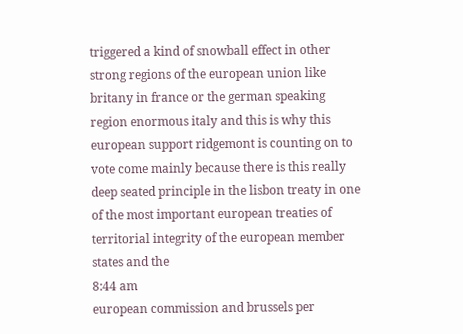triggered a kind of snowball effect in other strong regions of the european union like britany in france or the german speaking region enormous italy and this is why this european support ridgemont is counting on to vote come mainly because there is this really deep seated principle in the lisbon treaty in one of the most important european treaties of territorial integrity of the european member states and the
8:44 am
european commission and brussels per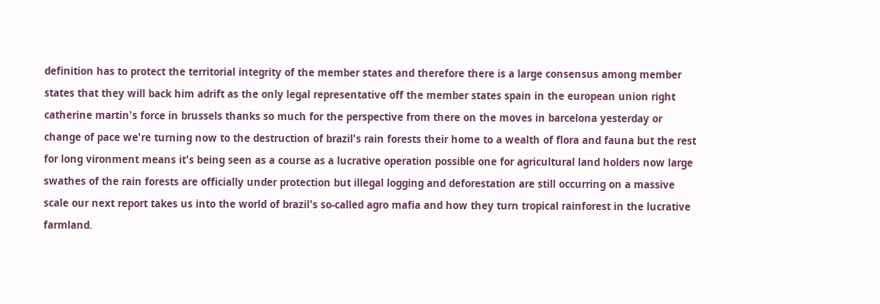definition has to protect the territorial integrity of the member states and therefore there is a large consensus among member states that they will back him adrift as the only legal representative off the member states spain in the european union right catherine martin's force in brussels thanks so much for the perspective from there on the moves in barcelona yesterday or change of pace we're turning now to the destruction of brazil's rain forests their home to a wealth of flora and fauna but the rest for long vironment means it's being seen as a course as a lucrative operation possible one for agricultural land holders now large swathes of the rain forests are officially under protection but illegal logging and deforestation are still occurring on a massive scale our next report takes us into the world of brazil's so-called agro mafia and how they turn tropical rainforest in the lucrative farmland.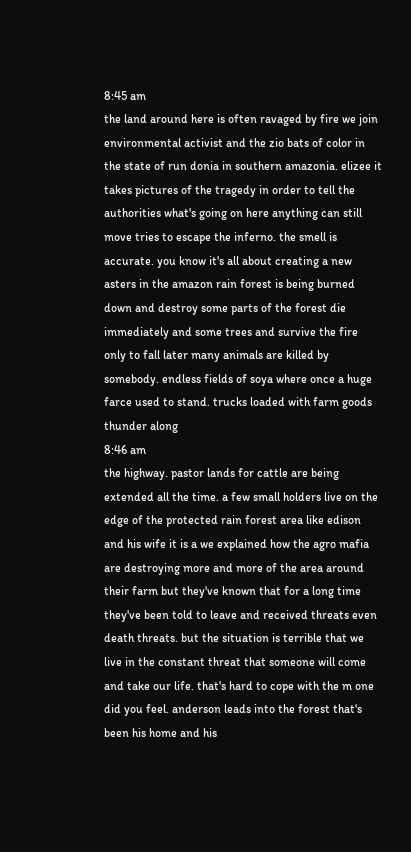8:45 am
the land around here is often ravaged by fire we join environmental activist and the zio bats of color in the state of run donia in southern amazonia. elizee it takes pictures of the tragedy in order to tell the authorities what's going on here anything can still move tries to escape the inferno. the smell is accurate. you know it's all about creating a new asters in the amazon rain forest is being burned down and destroy some parts of the forest die immediately and some trees and survive the fire only to fall later many animals are killed by somebody. endless fields of soya where once a huge farce used to stand. trucks loaded with farm goods thunder along
8:46 am
the highway. pastor lands for cattle are being extended all the time. a few small holders live on the edge of the protected rain forest area like edison and his wife it is a we explained how the agro mafia are destroying more and more of the area around their farm but they've known that for a long time they've been told to leave and received threats even death threats. but the situation is terrible that we live in the constant threat that someone will come and take our life. that's hard to cope with the m one did you feel. anderson leads into the forest that's been his home and his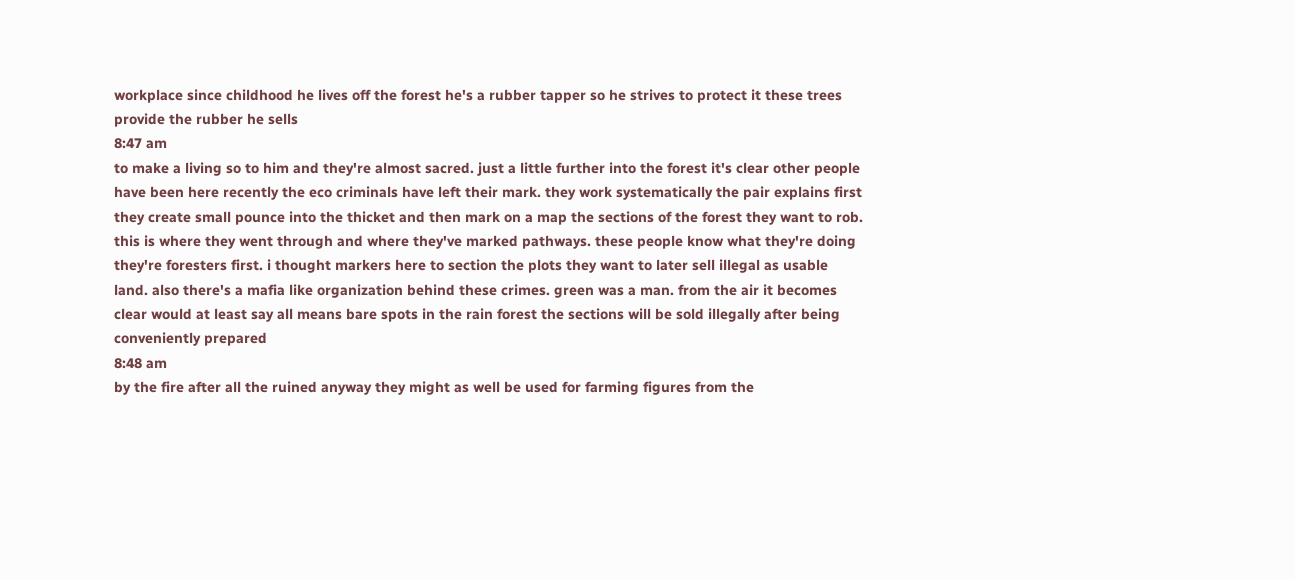workplace since childhood he lives off the forest he's a rubber tapper so he strives to protect it these trees provide the rubber he sells
8:47 am
to make a living so to him and they're almost sacred. just a little further into the forest it's clear other people have been here recently the eco criminals have left their mark. they work systematically the pair explains first they create small pounce into the thicket and then mark on a map the sections of the forest they want to rob. this is where they went through and where they've marked pathways. these people know what they're doing they're foresters first. i thought markers here to section the plots they want to later sell illegal as usable land. also there's a mafia like organization behind these crimes. green was a man. from the air it becomes clear would at least say all means bare spots in the rain forest the sections will be sold illegally after being conveniently prepared
8:48 am
by the fire after all the ruined anyway they might as well be used for farming figures from the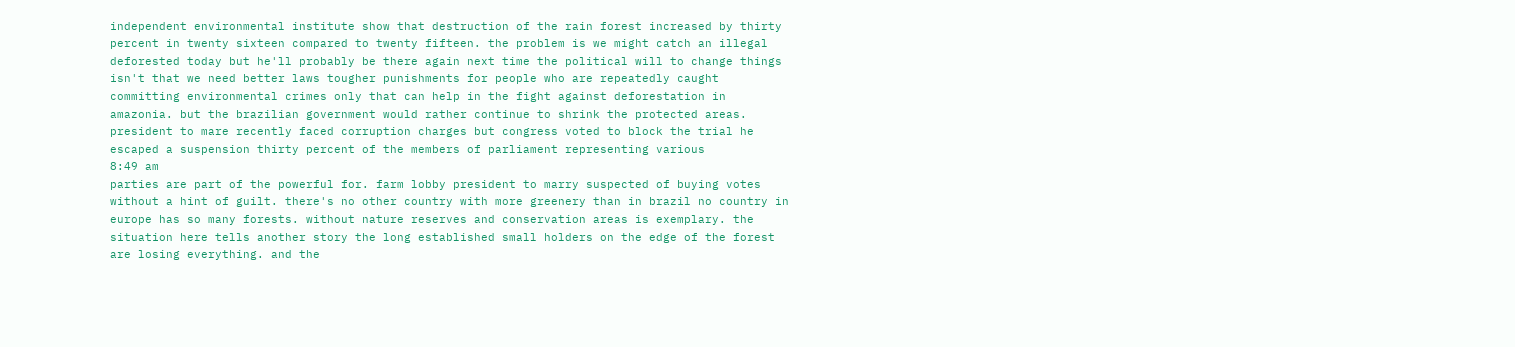independent environmental institute show that destruction of the rain forest increased by thirty percent in twenty sixteen compared to twenty fifteen. the problem is we might catch an illegal deforested today but he'll probably be there again next time the political will to change things isn't that we need better laws tougher punishments for people who are repeatedly caught committing environmental crimes only that can help in the fight against deforestation in amazonia. but the brazilian government would rather continue to shrink the protected areas. president to mare recently faced corruption charges but congress voted to block the trial he escaped a suspension thirty percent of the members of parliament representing various
8:49 am
parties are part of the powerful for. farm lobby president to marry suspected of buying votes without a hint of guilt. there's no other country with more greenery than in brazil no country in europe has so many forests. without nature reserves and conservation areas is exemplary. the situation here tells another story the long established small holders on the edge of the forest are losing everything. and the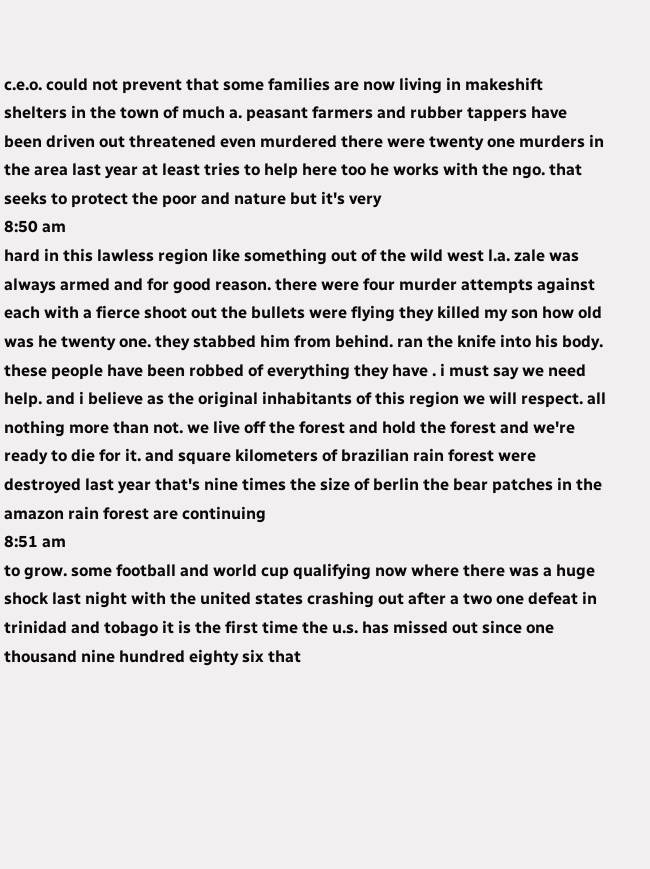c.e.o. could not prevent that some families are now living in makeshift shelters in the town of much a. peasant farmers and rubber tappers have been driven out threatened even murdered there were twenty one murders in the area last year at least tries to help here too he works with the ngo. that seeks to protect the poor and nature but it's very
8:50 am
hard in this lawless region like something out of the wild west l.a. zale was always armed and for good reason. there were four murder attempts against each with a fierce shoot out the bullets were flying they killed my son how old was he twenty one. they stabbed him from behind. ran the knife into his body. these people have been robbed of everything they have . i must say we need help. and i believe as the original inhabitants of this region we will respect. all nothing more than not. we live off the forest and hold the forest and we're ready to die for it. and square kilometers of brazilian rain forest were destroyed last year that's nine times the size of berlin the bear patches in the amazon rain forest are continuing
8:51 am
to grow. some football and world cup qualifying now where there was a huge shock last night with the united states crashing out after a two one defeat in trinidad and tobago it is the first time the u.s. has missed out since one thousand nine hundred eighty six that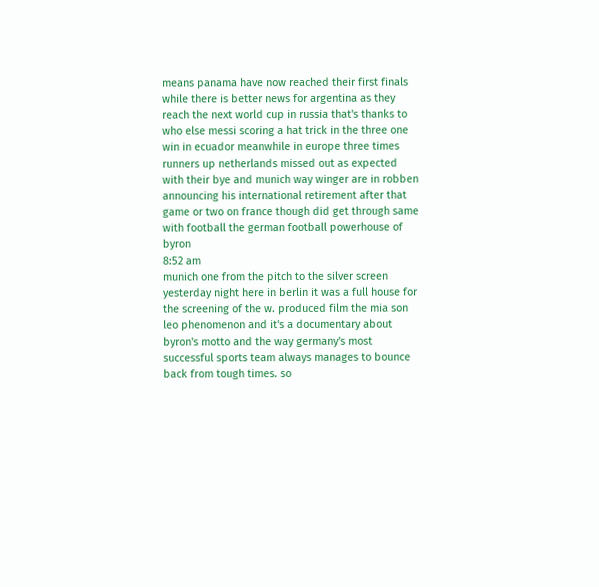means panama have now reached their first finals while there is better news for argentina as they reach the next world cup in russia that's thanks to who else messi scoring a hat trick in the three one win in ecuador meanwhile in europe three times runners up netherlands missed out as expected with their bye and munich way winger are in robben announcing his international retirement after that game or two on france though did get through same with football the german football powerhouse of byron
8:52 am
munich one from the pitch to the silver screen yesterday night here in berlin it was a full house for the screening of the w. produced film the mia son leo phenomenon and it's a documentary about byron's motto and the way germany's most successful sports team always manages to bounce back from tough times. so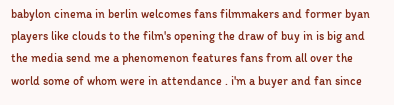babylon cinema in berlin welcomes fans filmmakers and former byan players like clouds to the film's opening the draw of buy in is big and the media send me a phenomenon features fans from all over the world some of whom were in attendance . i'm a buyer and fan since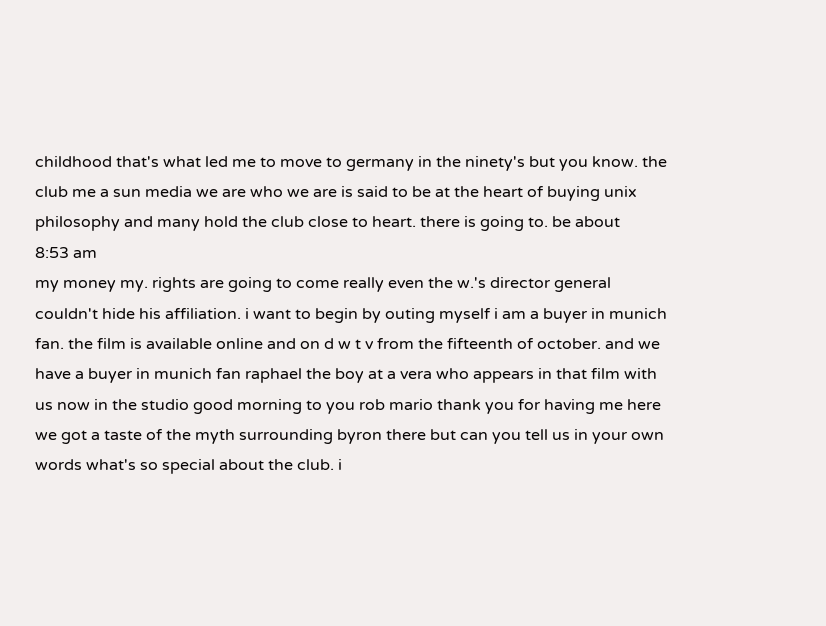childhood that's what led me to move to germany in the ninety's but you know. the club me a sun media we are who we are is said to be at the heart of buying unix philosophy and many hold the club close to heart. there is going to. be about
8:53 am
my money my. rights are going to come really even the w.'s director general couldn't hide his affiliation. i want to begin by outing myself i am a buyer in munich fan. the film is available online and on d w t v from the fifteenth of october. and we have a buyer in munich fan raphael the boy at a vera who appears in that film with us now in the studio good morning to you rob mario thank you for having me here we got a taste of the myth surrounding byron there but can you tell us in your own words what's so special about the club. i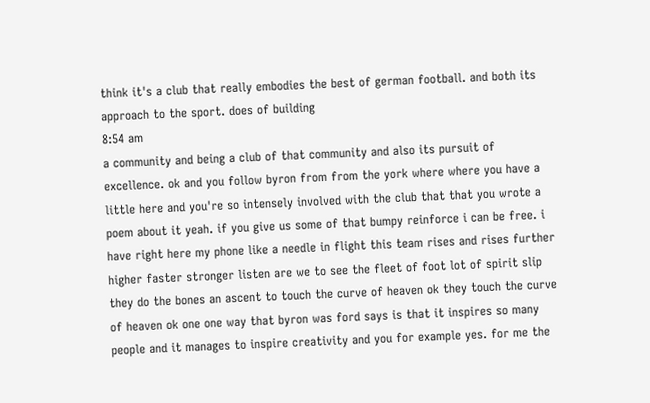think it's a club that really embodies the best of german football. and both its approach to the sport. does of building
8:54 am
a community and being a club of that community and also its pursuit of excellence. ok and you follow byron from from the york where where you have a little here and you're so intensely involved with the club that that you wrote a poem about it yeah. if you give us some of that bumpy reinforce i can be free. i have right here my phone like a needle in flight this team rises and rises further higher faster stronger listen are we to see the fleet of foot lot of spirit slip they do the bones an ascent to touch the curve of heaven ok they touch the curve of heaven ok one one way that byron was ford says is that it inspires so many people and it manages to inspire creativity and you for example yes. for me the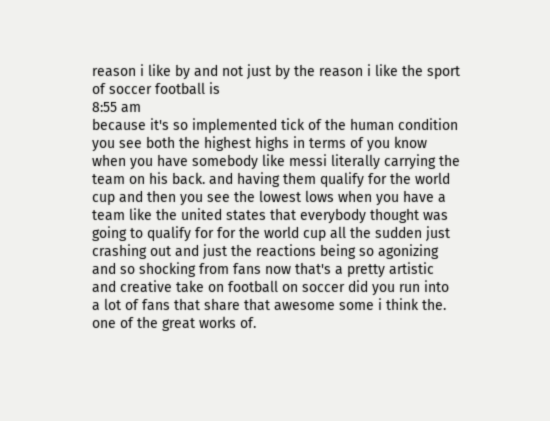reason i like by and not just by the reason i like the sport of soccer football is
8:55 am
because it's so implemented tick of the human condition you see both the highest highs in terms of you know when you have somebody like messi literally carrying the team on his back. and having them qualify for the world cup and then you see the lowest lows when you have a team like the united states that everybody thought was going to qualify for for the world cup all the sudden just crashing out and just the reactions being so agonizing and so shocking from fans now that's a pretty artistic and creative take on football on soccer did you run into a lot of fans that share that awesome some i think the. one of the great works of.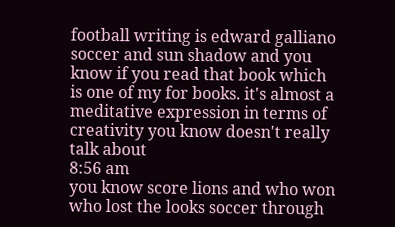football writing is edward galliano soccer and sun shadow and you know if you read that book which is one of my for books. it's almost a meditative expression in terms of creativity you know doesn't really talk about
8:56 am
you know score lions and who won who lost the looks soccer through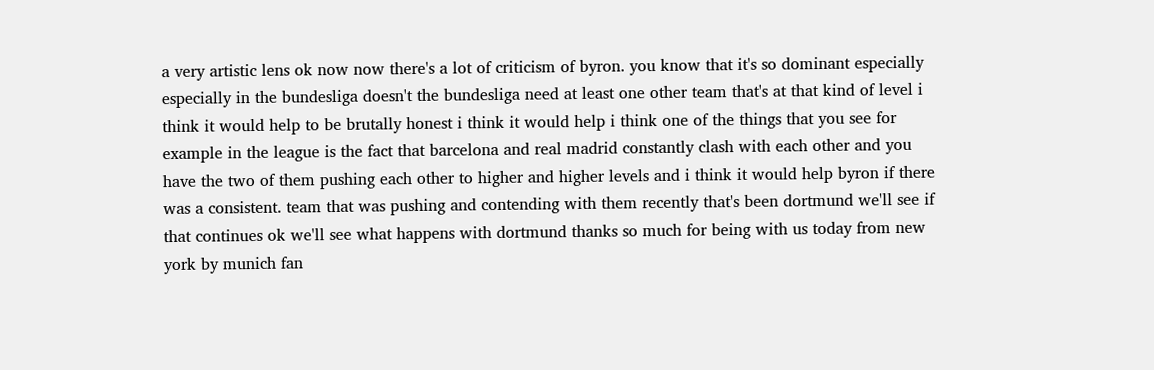a very artistic lens ok now now there's a lot of criticism of byron. you know that it's so dominant especially especially in the bundesliga doesn't the bundesliga need at least one other team that's at that kind of level i think it would help to be brutally honest i think it would help i think one of the things that you see for example in the league is the fact that barcelona and real madrid constantly clash with each other and you have the two of them pushing each other to higher and higher levels and i think it would help byron if there was a consistent. team that was pushing and contending with them recently that's been dortmund we'll see if that continues ok we'll see what happens with dortmund thanks so much for being with us today from new york by munich fan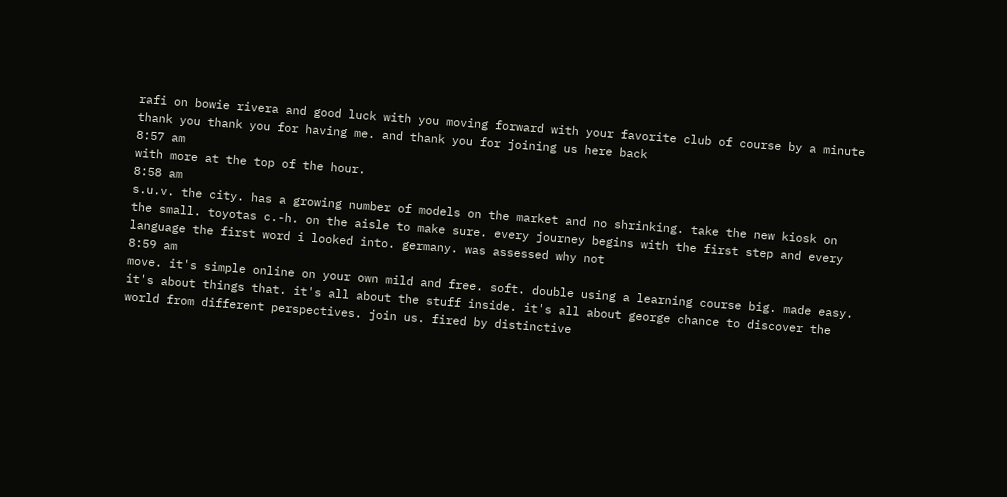rafi on bowie rivera and good luck with you moving forward with your favorite club of course by a minute thank you thank you for having me. and thank you for joining us here back
8:57 am
with more at the top of the hour.
8:58 am
s.u.v. the city. has a growing number of models on the market and no shrinking. take the new kiosk on the small. toyotas c.-h. on the aisle to make sure. every journey begins with the first step and every language the first word i looked into. germany. was assessed why not
8:59 am
move. it's simple online on your own mild and free. soft. double using a learning course big. made easy. it's about things that. it's all about the stuff inside. it's all about george chance to discover the world from different perspectives. join us. fired by distinctive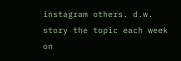instagram others. d.w. story the topic each week on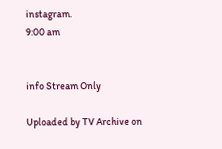instagram.
9:00 am


info Stream Only

Uploaded by TV Archive on